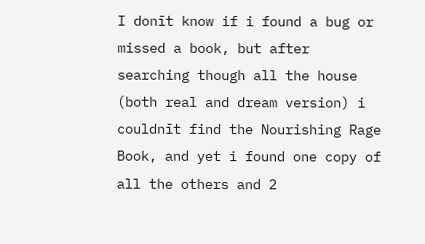I donīt know if i found a bug or missed a book, but after searching though all the house (both real and dream version) i couldnīt find the Nourishing Rage Book, and yet i found one copy of all the others and 2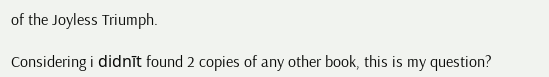of the Joyless Triumph.

Considering i didnīt found 2 copies of any other book, this is my question?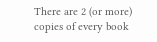There are 2 (or more) copies of every book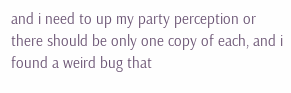and i need to up my party perception or there should be only one copy of each, and i found a weird bug that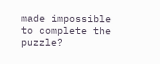made impossible to complete the puzzle?